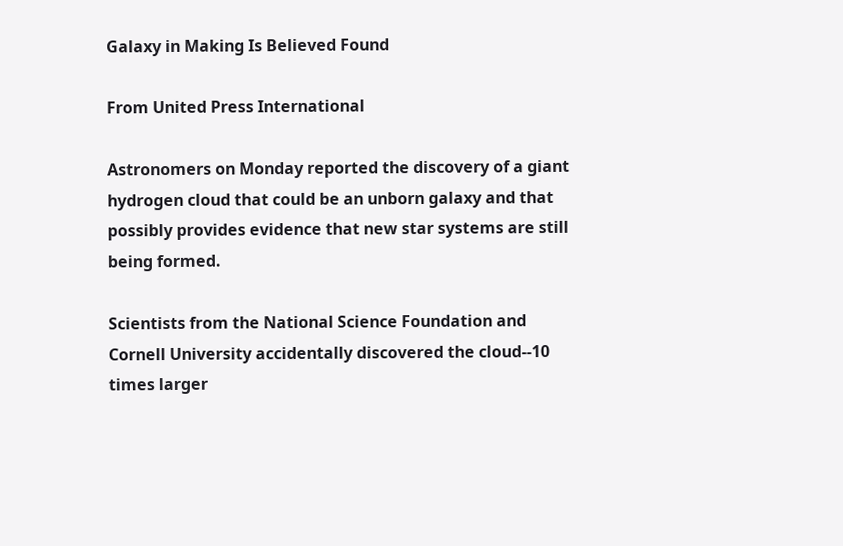Galaxy in Making Is Believed Found

From United Press International

Astronomers on Monday reported the discovery of a giant hydrogen cloud that could be an unborn galaxy and that possibly provides evidence that new star systems are still being formed.

Scientists from the National Science Foundation and Cornell University accidentally discovered the cloud--10 times larger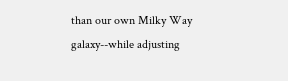than our own Milky Way galaxy--while adjusting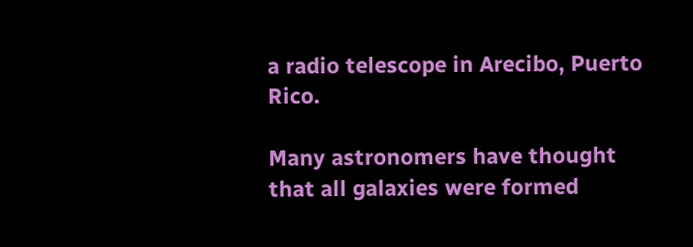a radio telescope in Arecibo, Puerto Rico.

Many astronomers have thought that all galaxies were formed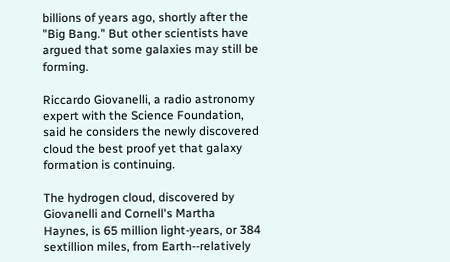billions of years ago, shortly after the "Big Bang." But other scientists have argued that some galaxies may still be forming.

Riccardo Giovanelli, a radio astronomy expert with the Science Foundation, said he considers the newly discovered cloud the best proof yet that galaxy formation is continuing.

The hydrogen cloud, discovered by Giovanelli and Cornell's Martha Haynes, is 65 million light-years, or 384 sextillion miles, from Earth--relatively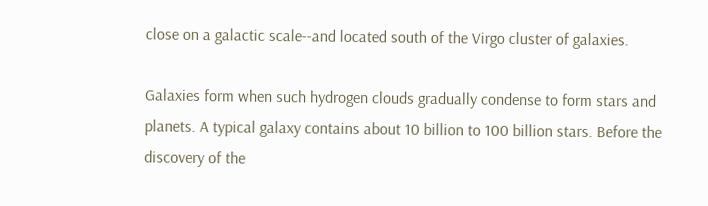close on a galactic scale--and located south of the Virgo cluster of galaxies.

Galaxies form when such hydrogen clouds gradually condense to form stars and planets. A typical galaxy contains about 10 billion to 100 billion stars. Before the discovery of the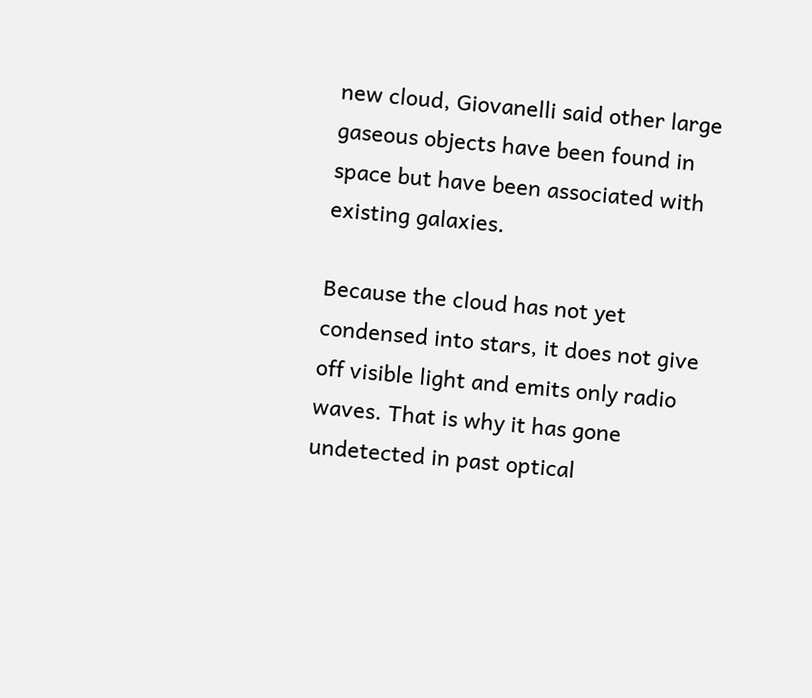new cloud, Giovanelli said other large gaseous objects have been found in space but have been associated with existing galaxies.

Because the cloud has not yet condensed into stars, it does not give off visible light and emits only radio waves. That is why it has gone undetected in past optical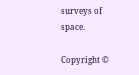surveys of space.

Copyright ©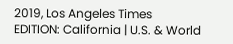2019, Los Angeles Times
EDITION: California | U.S. & World